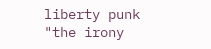liberty punk
"the irony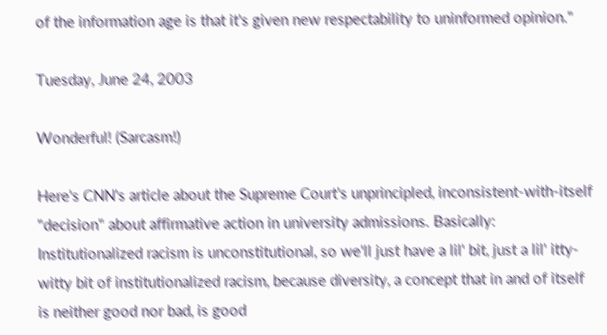of the information age is that it's given new respectability to uninformed opinion."

Tuesday, June 24, 2003

Wonderful! (Sarcasm!)

Here's CNN's article about the Supreme Court's unprincipled, inconsistent-with-itself "decision" about affirmative action in university admissions. Basically: Institutionalized racism is unconstitutional, so we'll just have a lil' bit, just a lil' itty-witty bit of institutionalized racism, because diversity, a concept that in and of itself is neither good nor bad, is good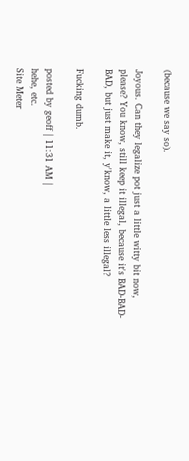(because we say so).

Joyous. Can they legalize pot just a little witty bit now, please? You know, still keep it illegal, because it's BAD-BAD-BAD, but just make it, y'know, a little less illegal?

Fucking dumb.

posted by geoff | 11:31 AM |
hehe, etc.
Site Meter